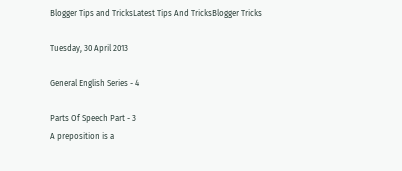Blogger Tips and TricksLatest Tips And TricksBlogger Tricks

Tuesday, 30 April 2013

General English Series - 4

Parts Of Speech Part - 3
A preposition is a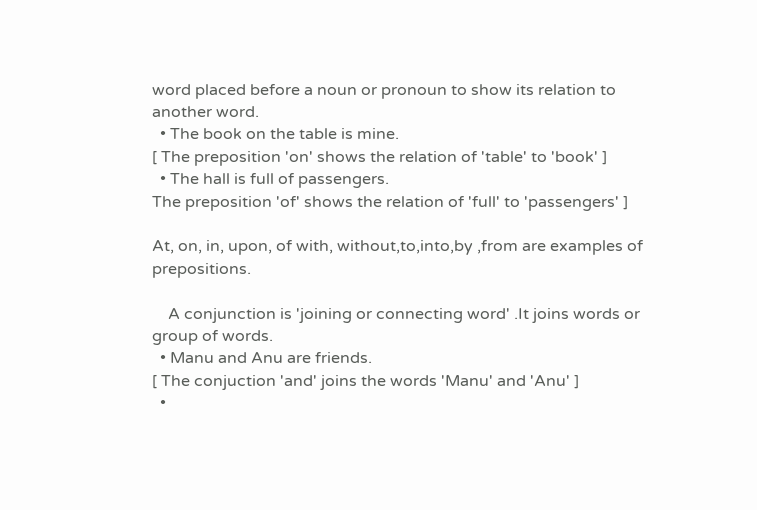word placed before a noun or pronoun to show its relation to another word.
  • The book on the table is mine.
[ The preposition 'on' shows the relation of 'table' to 'book' ]
  • The hall is full of passengers.
The preposition 'of' shows the relation of 'full' to 'passengers' ]

At, on, in, upon, of with, without,to,into,by ,from are examples of prepositions.

    A conjunction is 'joining or connecting word' .It joins words or group of words.
  • Manu and Anu are friends.
[ The conjuction 'and' joins the words 'Manu' and 'Anu' ]
  •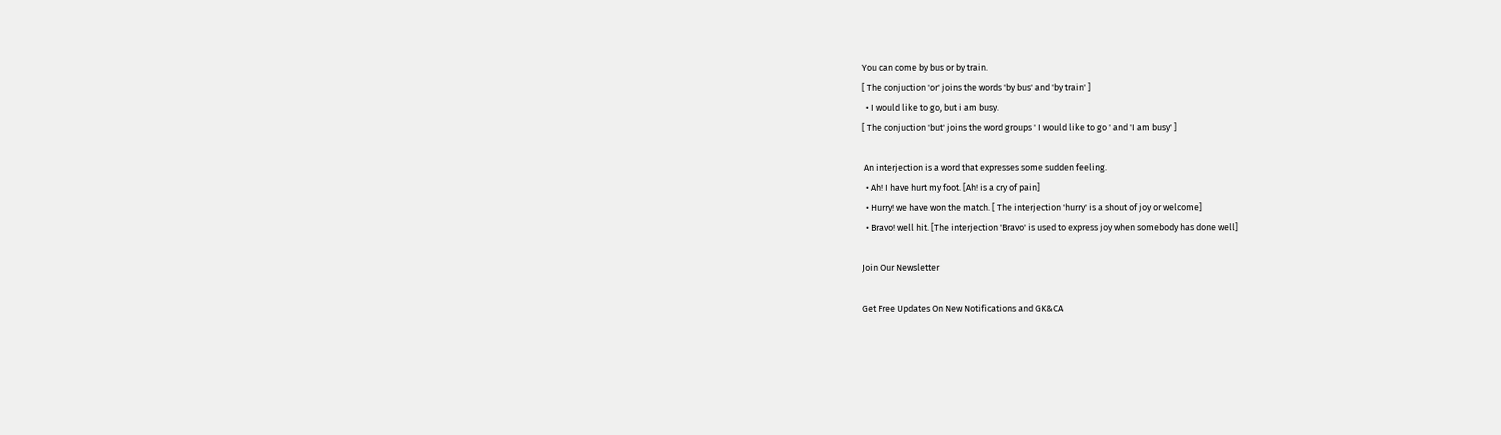You can come by bus or by train.
[ The conjuction 'or' joins the words 'by bus' and 'by train' ]
  • I would like to go, but i am busy.
[ The conjuction 'but' joins the word groups ' I would like to go ' and 'I am busy' ]

 An interjection is a word that expresses some sudden feeling.
  • Ah! I have hurt my foot. [Ah! is a cry of pain]
  • Hurry! we have won the match. [ The interjection 'hurry' is a shout of joy or welcome]
  • Bravo! well hit. [The interjection 'Bravo' is used to express joy when somebody has done well]

Join Our Newsletter

Get Free Updates On New Notifications and GK&CA